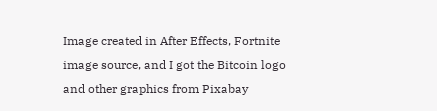Image created in After Effects, Fortnite image source, and I got the Bitcoin logo and other graphics from Pixabay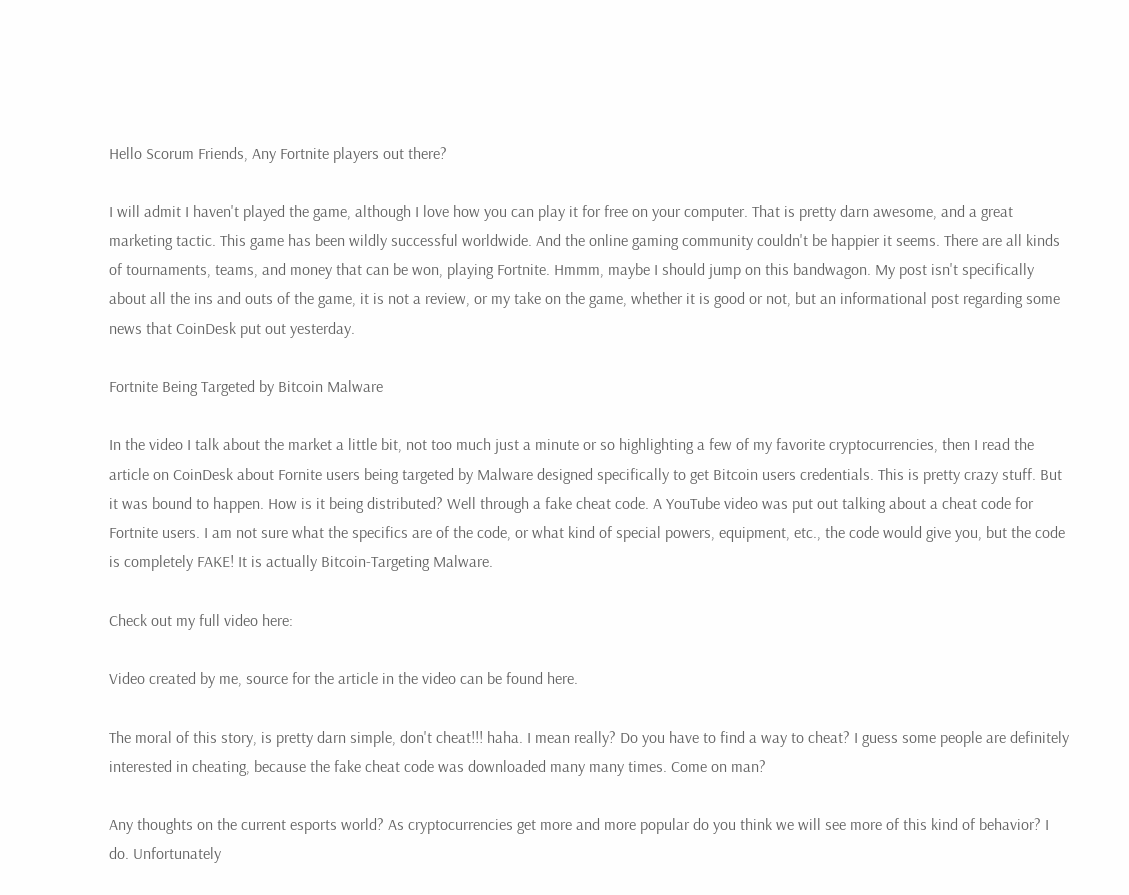Hello Scorum Friends, Any Fortnite players out there?

I will admit I haven't played the game, although I love how you can play it for free on your computer. That is pretty darn awesome, and a great marketing tactic. This game has been wildly successful worldwide. And the online gaming community couldn't be happier it seems. There are all kinds of tournaments, teams, and money that can be won, playing Fortnite. Hmmm, maybe I should jump on this bandwagon. My post isn't specifically about all the ins and outs of the game, it is not a review, or my take on the game, whether it is good or not, but an informational post regarding some news that CoinDesk put out yesterday.

Fortnite Being Targeted by Bitcoin Malware

In the video I talk about the market a little bit, not too much just a minute or so highlighting a few of my favorite cryptocurrencies, then I read the article on CoinDesk about Fornite users being targeted by Malware designed specifically to get Bitcoin users credentials. This is pretty crazy stuff. But it was bound to happen. How is it being distributed? Well through a fake cheat code. A YouTube video was put out talking about a cheat code for Fortnite users. I am not sure what the specifics are of the code, or what kind of special powers, equipment, etc., the code would give you, but the code is completely FAKE! It is actually Bitcoin-Targeting Malware.

Check out my full video here:

Video created by me, source for the article in the video can be found here.

The moral of this story, is pretty darn simple, don't cheat!!! haha. I mean really? Do you have to find a way to cheat? I guess some people are definitely interested in cheating, because the fake cheat code was downloaded many many times. Come on man?

Any thoughts on the current esports world? As cryptocurrencies get more and more popular do you think we will see more of this kind of behavior? I do. Unfortunately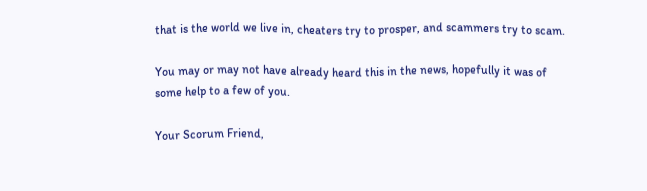that is the world we live in, cheaters try to prosper, and scammers try to scam.

You may or may not have already heard this in the news, hopefully it was of some help to a few of you.

Your Scorum Friend,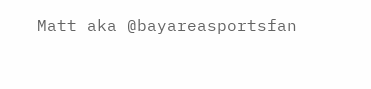Matt aka @bayareasportsfan